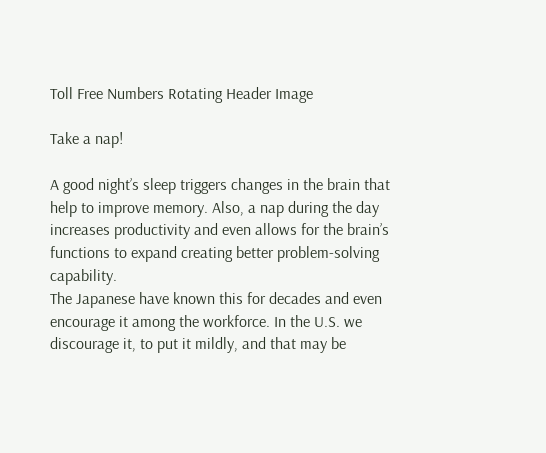Toll Free Numbers Rotating Header Image

Take a nap!

A good night’s sleep triggers changes in the brain that help to improve memory. Also, a nap during the day increases productivity and even allows for the brain’s functions to expand creating better problem-solving capability.
The Japanese have known this for decades and even encourage it among the workforce. In the U.S. we discourage it, to put it mildly, and that may be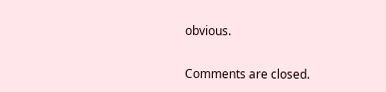obvious.

Comments are closed.